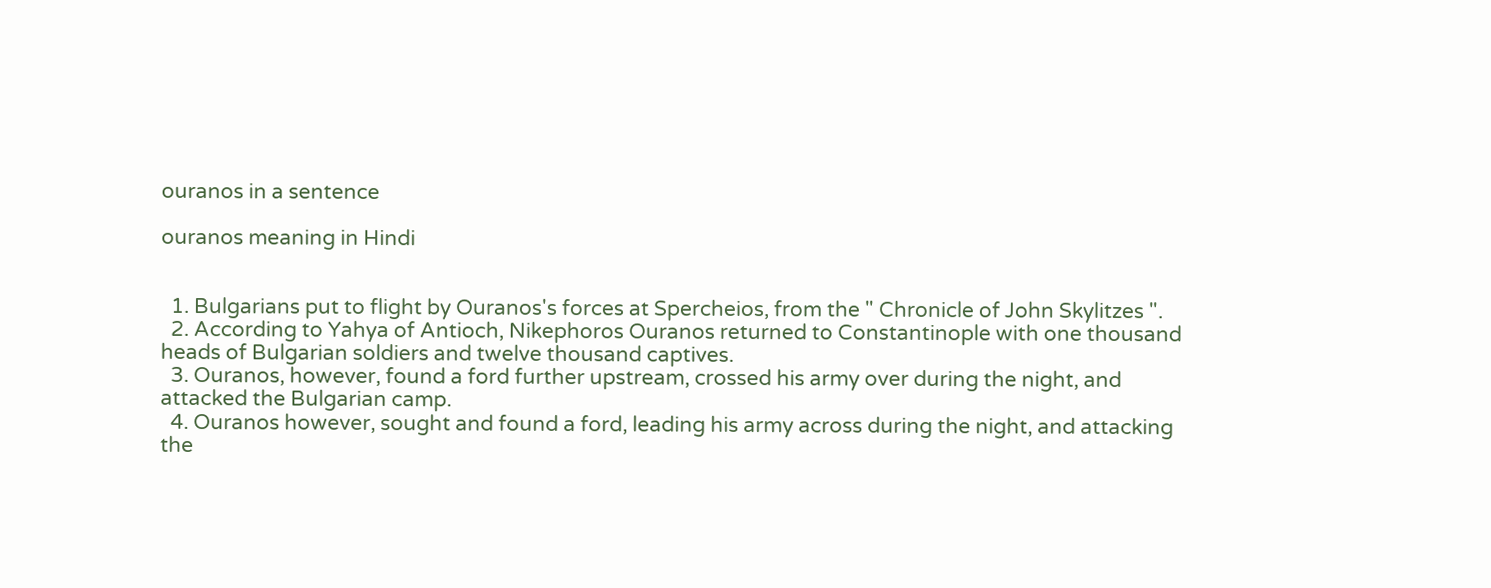ouranos in a sentence

ouranos meaning in Hindi


  1. Bulgarians put to flight by Ouranos's forces at Spercheios, from the " Chronicle of John Skylitzes ".
  2. According to Yahya of Antioch, Nikephoros Ouranos returned to Constantinople with one thousand heads of Bulgarian soldiers and twelve thousand captives.
  3. Ouranos, however, found a ford further upstream, crossed his army over during the night, and attacked the Bulgarian camp.
  4. Ouranos however, sought and found a ford, leading his army across during the night, and attacking the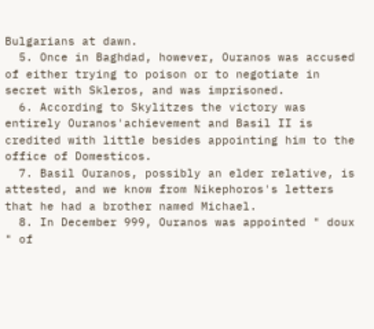Bulgarians at dawn.
  5. Once in Baghdad, however, Ouranos was accused of either trying to poison or to negotiate in secret with Skleros, and was imprisoned.
  6. According to Skylitzes the victory was entirely Ouranos'achievement and Basil II is credited with little besides appointing him to the office of Domesticos.
  7. Basil Ouranos, possibly an elder relative, is attested, and we know from Nikephoros's letters that he had a brother named Michael.
  8. In December 999, Ouranos was appointed " doux " of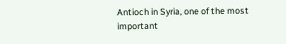Antioch in Syria, one of the most important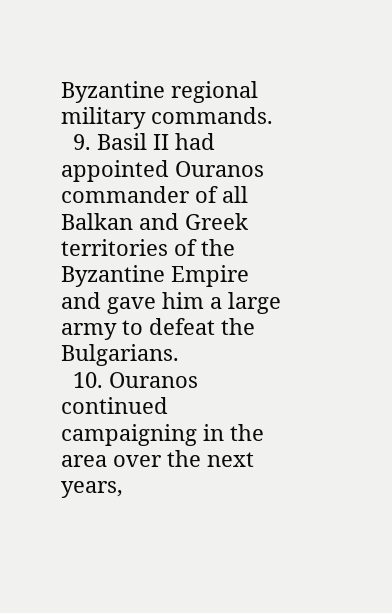Byzantine regional military commands.
  9. Basil II had appointed Ouranos commander of all Balkan and Greek territories of the Byzantine Empire and gave him a large army to defeat the Bulgarians.
  10. Ouranos continued campaigning in the area over the next years,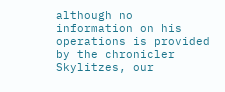although no information on his operations is provided by the chronicler Skylitzes, our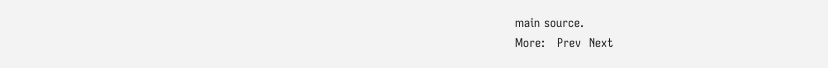main source.
More:   Prev  Next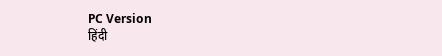PC Version
हिंदी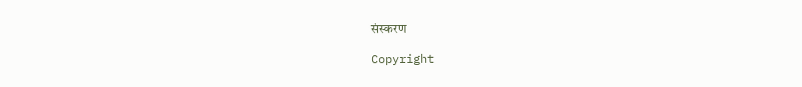संस्करण

Copyright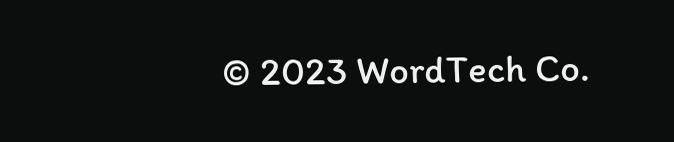© 2023 WordTech Co.